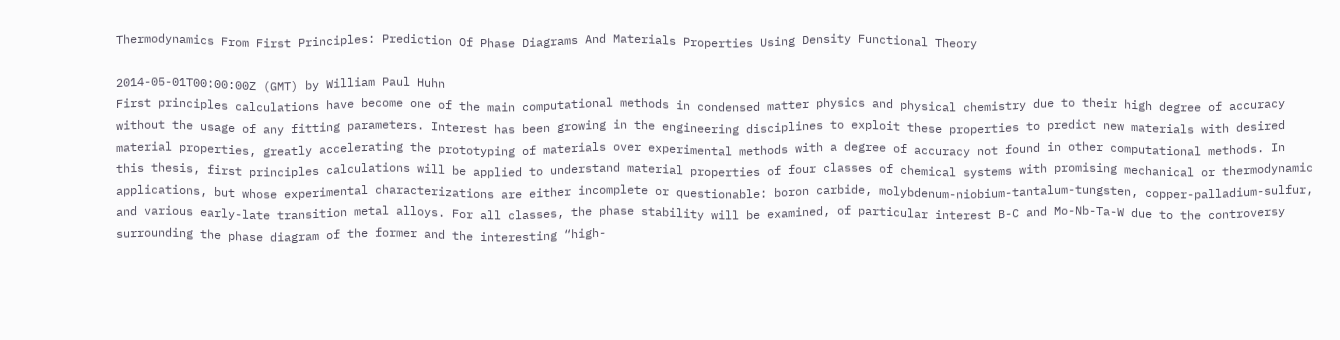Thermodynamics From First Principles: Prediction Of Phase Diagrams And Materials Properties Using Density Functional Theory

2014-05-01T00:00:00Z (GMT) by William Paul Huhn
First principles calculations have become one of the main computational methods in condensed matter physics and physical chemistry due to their high degree of accuracy without the usage of any fitting parameters. Interest has been growing in the engineering disciplines to exploit these properties to predict new materials with desired material properties, greatly accelerating the prototyping of materials over experimental methods with a degree of accuracy not found in other computational methods. In this thesis, first principles calculations will be applied to understand material properties of four classes of chemical systems with promising mechanical or thermodynamic applications, but whose experimental characterizations are either incomplete or questionable: boron carbide, molybdenum-niobium-tantalum-tungsten, copper-palladium-sulfur, and various early-late transition metal alloys. For all classes, the phase stability will be examined, of particular interest B-C and Mo-Nb-Ta-W due to the controversy surrounding the phase diagram of the former and the interesting “high-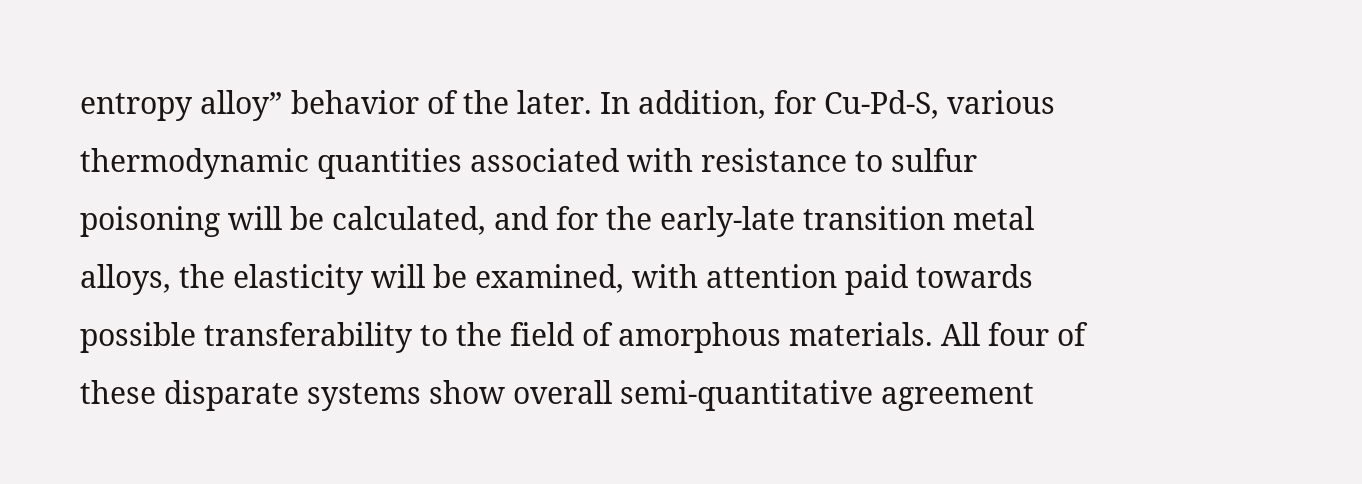entropy alloy” behavior of the later. In addition, for Cu-Pd-S, various thermodynamic quantities associated with resistance to sulfur poisoning will be calculated, and for the early-late transition metal alloys, the elasticity will be examined, with attention paid towards possible transferability to the field of amorphous materials. All four of these disparate systems show overall semi-quantitative agreement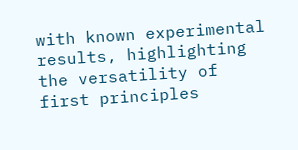with known experimental results, highlighting the versatility of first principles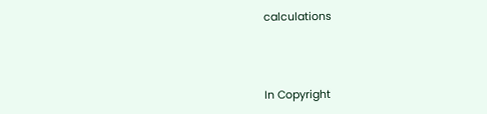calculations



In Copyright